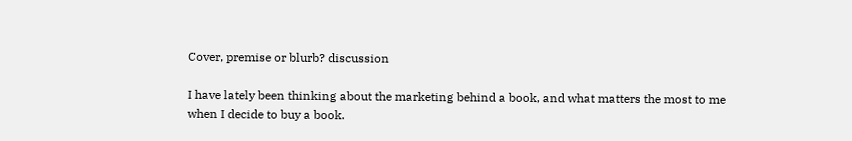Cover, premise or blurb? discussion

I have lately been thinking about the marketing behind a book, and what matters the most to me when I decide to buy a book.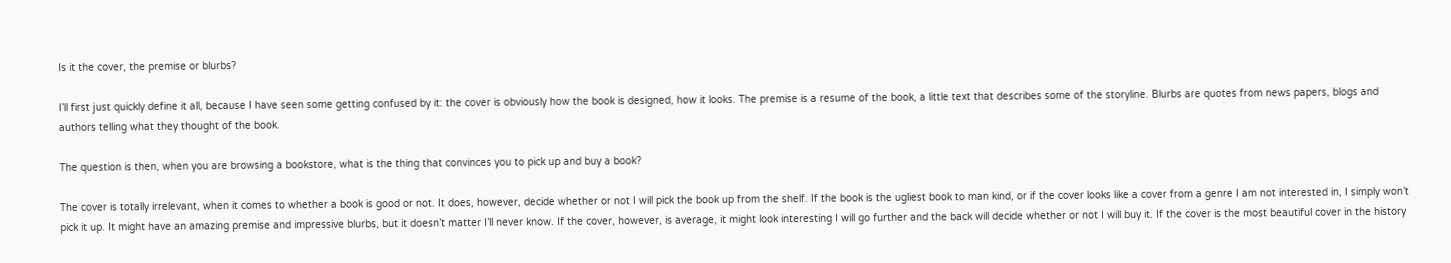Is it the cover, the premise or blurbs?

I’ll first just quickly define it all, because I have seen some getting confused by it: the cover is obviously how the book is designed, how it looks. The premise is a resume of the book, a little text that describes some of the storyline. Blurbs are quotes from news papers, blogs and authors telling what they thought of the book.

The question is then, when you are browsing a bookstore, what is the thing that convinces you to pick up and buy a book?

The cover is totally irrelevant, when it comes to whether a book is good or not. It does, however, decide whether or not I will pick the book up from the shelf. If the book is the ugliest book to man kind, or if the cover looks like a cover from a genre I am not interested in, I simply won’t pick it up. It might have an amazing premise and impressive blurbs, but it doesn’t matter I’ll never know. If the cover, however, is average, it might look interesting I will go further and the back will decide whether or not I will buy it. If the cover is the most beautiful cover in the history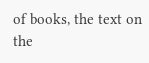of books, the text on the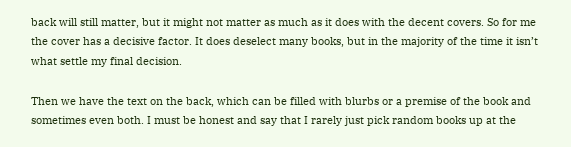back will still matter, but it might not matter as much as it does with the decent covers. So for me the cover has a decisive factor. It does deselect many books, but in the majority of the time it isn’t what settle my final decision.

Then we have the text on the back, which can be filled with blurbs or a premise of the book and sometimes even both. I must be honest and say that I rarely just pick random books up at the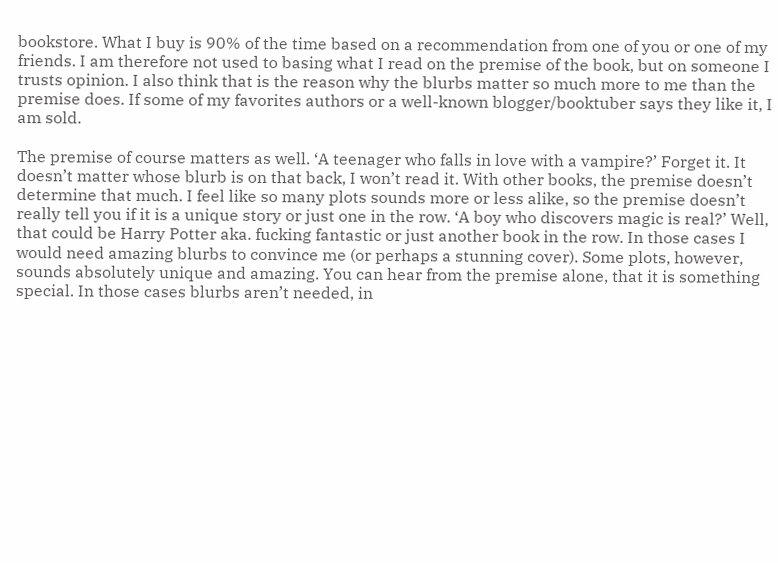bookstore. What I buy is 90% of the time based on a recommendation from one of you or one of my friends. I am therefore not used to basing what I read on the premise of the book, but on someone I trusts opinion. I also think that is the reason why the blurbs matter so much more to me than the premise does. If some of my favorites authors or a well-known blogger/booktuber says they like it, I am sold.

The premise of course matters as well. ‘A teenager who falls in love with a vampire?’ Forget it. It doesn’t matter whose blurb is on that back, I won’t read it. With other books, the premise doesn’t determine that much. I feel like so many plots sounds more or less alike, so the premise doesn’t really tell you if it is a unique story or just one in the row. ‘A boy who discovers magic is real?’ Well, that could be Harry Potter aka. fucking fantastic or just another book in the row. In those cases I would need amazing blurbs to convince me (or perhaps a stunning cover). Some plots, however, sounds absolutely unique and amazing. You can hear from the premise alone, that it is something special. In those cases blurbs aren’t needed, in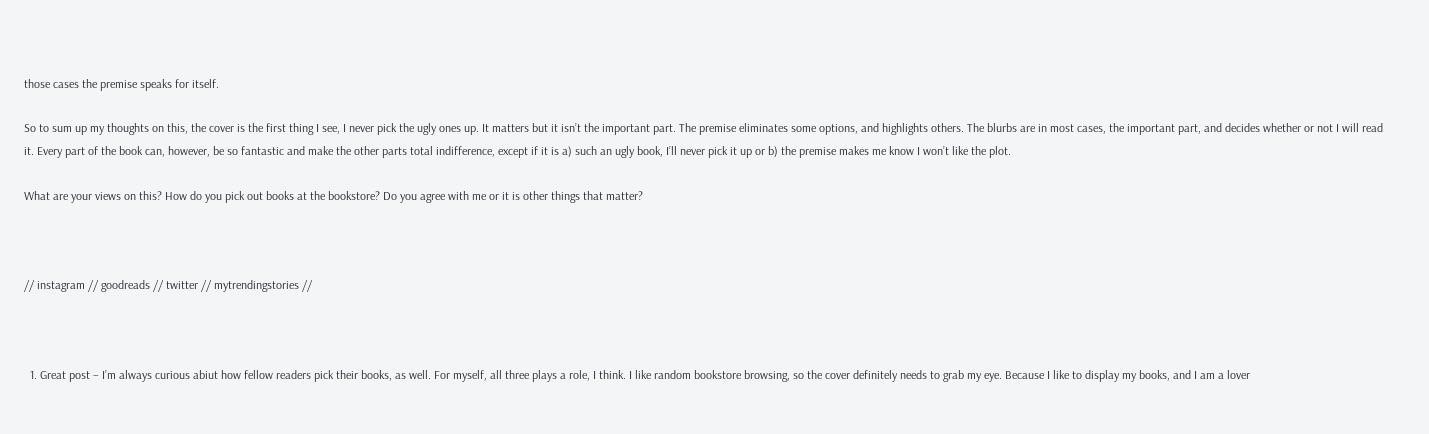those cases the premise speaks for itself.

So to sum up my thoughts on this, the cover is the first thing I see, I never pick the ugly ones up. It matters but it isn’t the important part. The premise eliminates some options, and highlights others. The blurbs are in most cases, the important part, and decides whether or not I will read it. Every part of the book can, however, be so fantastic and make the other parts total indifference, except if it is a) such an ugly book, I’ll never pick it up or b) the premise makes me know I won’t like the plot.

What are your views on this? How do you pick out books at the bookstore? Do you agree with me or it is other things that matter?



// instagram // goodreads // twitter // mytrendingstories //



  1. Great post – I’m always curious abiut how fellow readers pick their books, as well. For myself, all three plays a role, I think. I like random bookstore browsing, so the cover definitely needs to grab my eye. Because I like to display my books, and I am a lover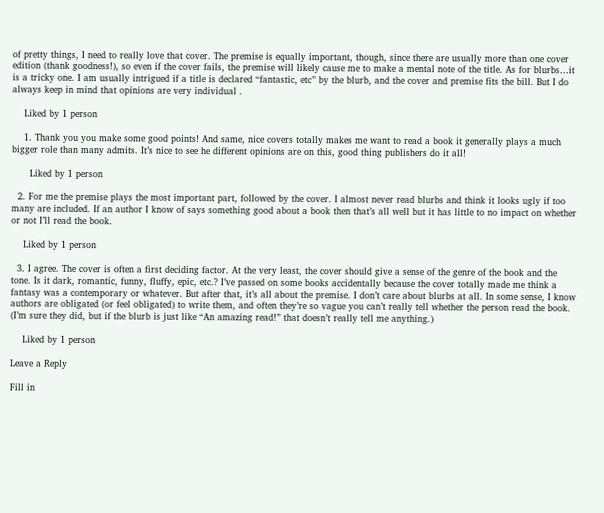of pretty things, I need to really love that cover. The premise is equally important, though, since there are usually more than one cover edition (thank goodness!), so even if the cover fails, the premise will likely cause me to make a mental note of the title. As for blurbs…it is a tricky one. I am usually intrigued if a title is declared “fantastic, etc” by the blurb, and the cover and premise fits the bill. But I do always keep in mind that opinions are very individual .

    Liked by 1 person

    1. Thank you you make some good points! And same, nice covers totally makes me want to read a book it generally plays a much bigger role than many admits. It’s nice to see he different opinions are on this, good thing publishers do it all!

      Liked by 1 person

  2. For me the premise plays the most important part, followed by the cover. I almost never read blurbs and think it looks ugly if too many are included. If an author I know of says something good about a book then that’s all well but it has little to no impact on whether or not I’ll read the book.

    Liked by 1 person

  3. I agree. The cover is often a first deciding factor. At the very least, the cover should give a sense of the genre of the book and the tone. Is it dark, romantic, funny, fluffy, epic, etc.? I’ve passed on some books accidentally because the cover totally made me think a fantasy was a contemporary or whatever. But after that, it’s all about the premise. I don’t care about blurbs at all. In some sense, I know authors are obligated (or feel obligated) to write them, and often they’re so vague you can’t really tell whether the person read the book. (I’m sure they did, but if the blurb is just like “An amazing read!” that doesn’t really tell me anything.)

    Liked by 1 person

Leave a Reply

Fill in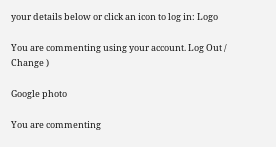your details below or click an icon to log in: Logo

You are commenting using your account. Log Out /  Change )

Google photo

You are commenting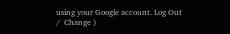using your Google account. Log Out /  Change )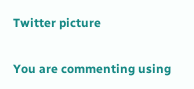Twitter picture

You are commenting using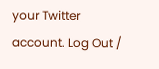your Twitter account. Log Out /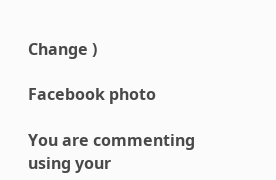Change )

Facebook photo

You are commenting using your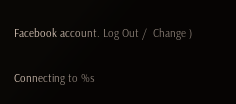Facebook account. Log Out /  Change )

Connecting to %s